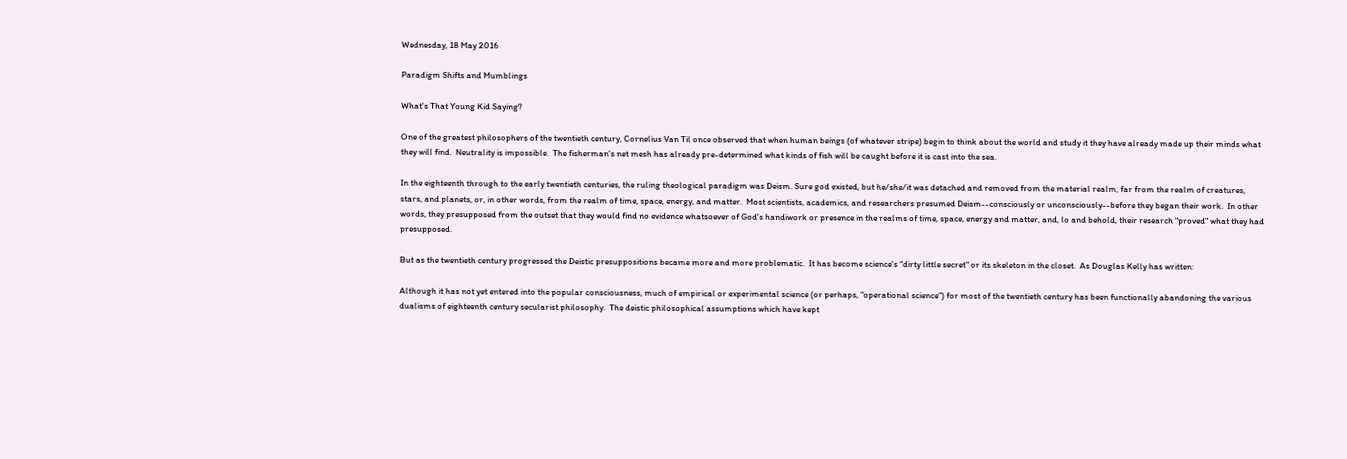Wednesday, 18 May 2016

Paradigm Shifts and Mumblings

What's That Young Kid Saying?

One of the greatest philosophers of the twentieth century, Cornelius Van Til once observed that when human beings (of whatever stripe) begin to think about the world and study it they have already made up their minds what they will find.  Neutrality is impossible.  The fisherman's net mesh has already pre-determined what kinds of fish will be caught before it is cast into the sea.

In the eighteenth through to the early twentieth centuries, the ruling theological paradigm was Deism. Sure god existed, but he/she/it was detached and removed from the material realm, far from the realm of creatures, stars, and planets, or, in other words, from the realm of time, space, energy, and matter.  Most scientists, academics, and researchers presumed Deism--consciously or unconsciously--before they began their work.  In other words, they presupposed from the outset that they would find no evidence whatsoever of God's handiwork or presence in the realms of time, space, energy and matter, and, lo and behold, their research "proved" what they had presupposed.

But as the twentieth century progressed the Deistic presuppositions became more and more problematic.  It has become science's "dirty little secret" or its skeleton in the closet.  As Douglas Kelly has written:

Although it has not yet entered into the popular consciousness, much of empirical or experimental science (or perhaps, "operational science") for most of the twentieth century has been functionally abandoning the various dualisms of eighteenth century secularist philosophy.  The deistic philosophical assumptions which have kept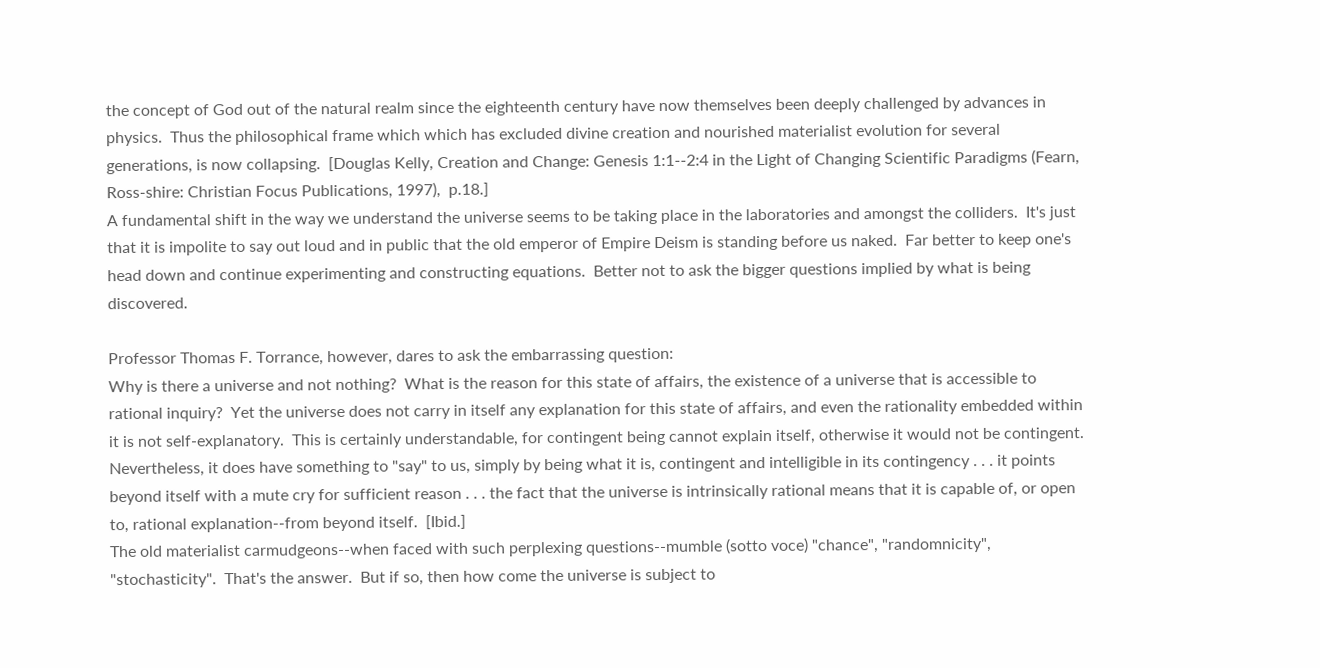the concept of God out of the natural realm since the eighteenth century have now themselves been deeply challenged by advances in physics.  Thus the philosophical frame which which has excluded divine creation and nourished materialist evolution for several generations, is now collapsing.  [Douglas Kelly, Creation and Change: Genesis 1:1--2:4 in the Light of Changing Scientific Paradigms (Fearn, Ross-shire: Christian Focus Publications, 1997),  p.18.]
A fundamental shift in the way we understand the universe seems to be taking place in the laboratories and amongst the colliders.  It's just that it is impolite to say out loud and in public that the old emperor of Empire Deism is standing before us naked.  Far better to keep one's head down and continue experimenting and constructing equations.  Better not to ask the bigger questions implied by what is being discovered.

Professor Thomas F. Torrance, however, dares to ask the embarrassing question:
Why is there a universe and not nothing?  What is the reason for this state of affairs, the existence of a universe that is accessible to rational inquiry?  Yet the universe does not carry in itself any explanation for this state of affairs, and even the rationality embedded within it is not self-explanatory.  This is certainly understandable, for contingent being cannot explain itself, otherwise it would not be contingent.  Nevertheless, it does have something to "say" to us, simply by being what it is, contingent and intelligible in its contingency . . . it points beyond itself with a mute cry for sufficient reason . . . the fact that the universe is intrinsically rational means that it is capable of, or open to, rational explanation--from beyond itself.  [Ibid.]
The old materialist carmudgeons--when faced with such perplexing questions--mumble (sotto voce) "chance", "randomnicity", "stochasticity".  That's the answer.  But if so, then how come the universe is subject to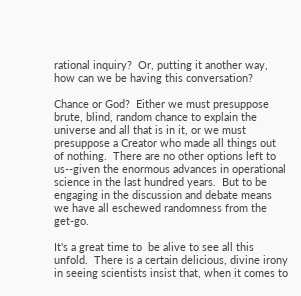rational inquiry?  Or, putting it another way, how can we be having this conversation?

Chance or God?  Either we must presuppose brute, blind, random chance to explain the universe and all that is in it, or we must presuppose a Creator who made all things out of nothing.  There are no other options left to us--given the enormous advances in operational science in the last hundred years.  But to be engaging in the discussion and debate means we have all eschewed randomness from the get-go.

It's a great time to  be alive to see all this unfold.  There is a certain delicious, divine irony in seeing scientists insist that, when it comes to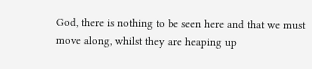God, there is nothing to be seen here and that we must move along, whilst they are heaping up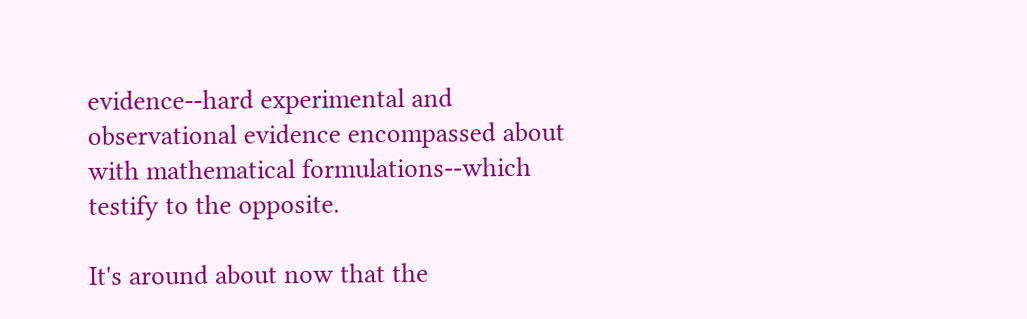evidence--hard experimental and observational evidence encompassed about with mathematical formulations--which testify to the opposite.

It's around about now that the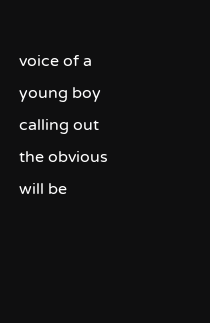voice of a young boy calling out the obvious will be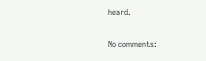heard.

No comments: